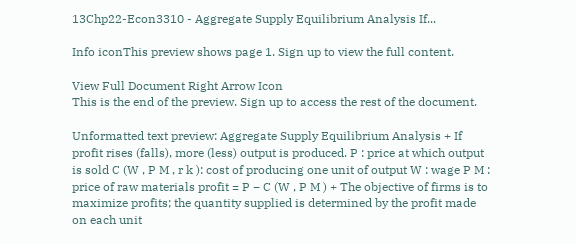13Chp22-Econ3310 - Aggregate Supply Equilibrium Analysis If...

Info iconThis preview shows page 1. Sign up to view the full content.

View Full Document Right Arrow Icon
This is the end of the preview. Sign up to access the rest of the document.

Unformatted text preview: Aggregate Supply Equilibrium Analysis + If profit rises (falls), more (less) output is produced. P : price at which output is sold C (W , P M , r k ): cost of producing one unit of output W : wage P M : price of raw materials profit = P − C (W , P M ) + The objective of firms is to maximize profits; the quantity supplied is determined by the profit made on each unit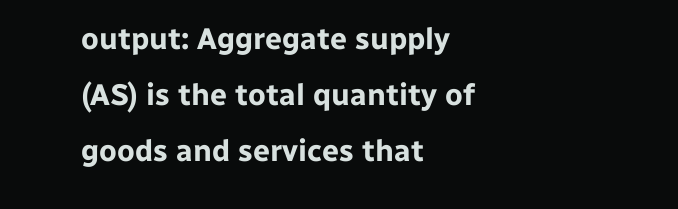output: Aggregate supply (AS) is the total quantity of goods and services that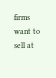firms want to sell at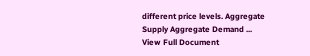different price levels. Aggregate Supply Aggregate Demand ...
View Full Document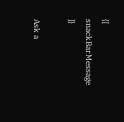{[ snackBarMessage ]}

Ask a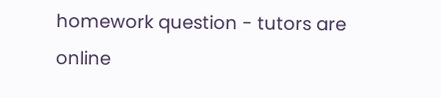homework question - tutors are online